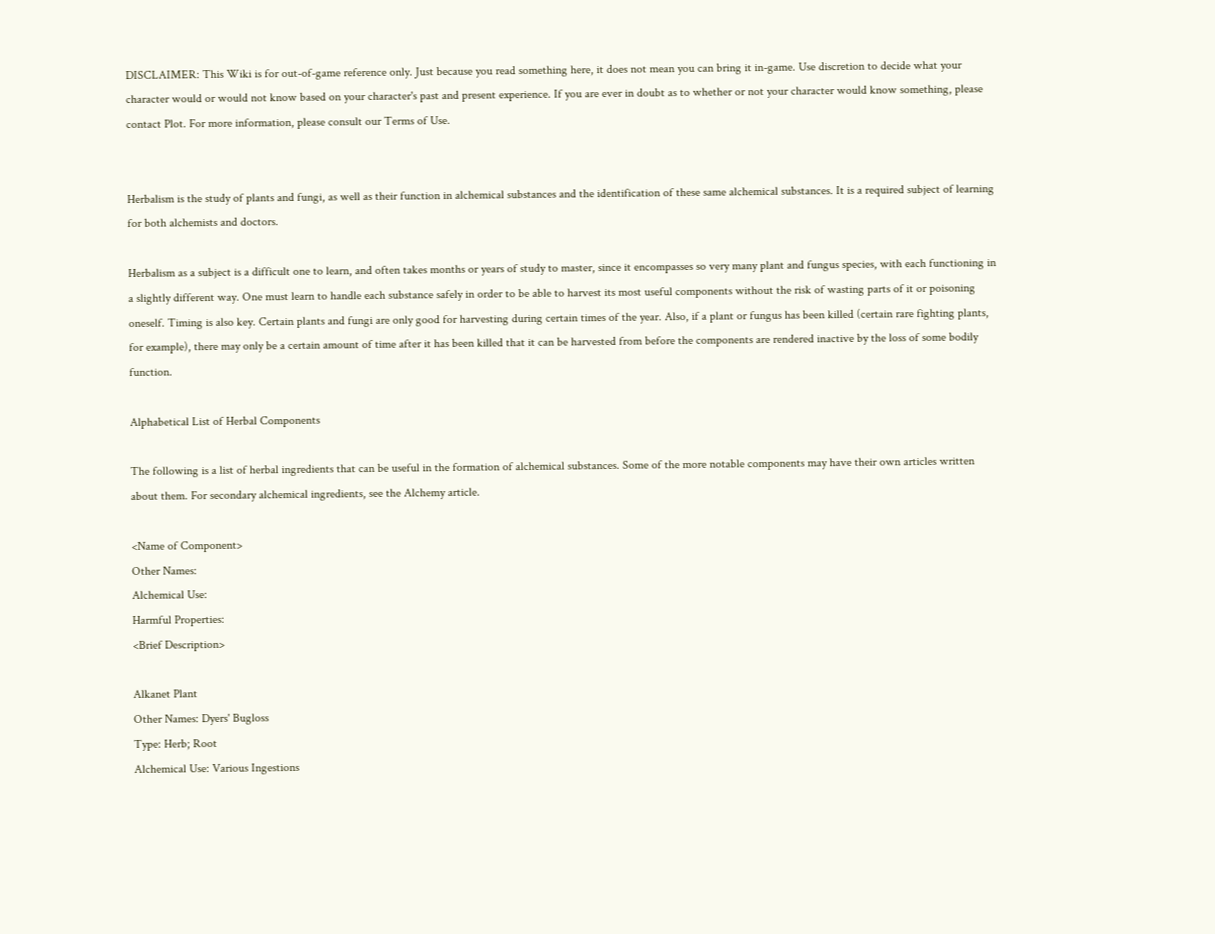DISCLAIMER: This Wiki is for out-of-game reference only. Just because you read something here, it does not mean you can bring it in-game. Use discretion to decide what your character would or would not know based on your character's past and present experience. If you are ever in doubt as to whether or not your character would know something, please contact Plot. For more information, please consult our Terms of Use.


Herbalism is the study of plants and fungi, as well as their function in alchemical substances and the identification of these same alchemical substances. It is a required subject of learning for both alchemists and doctors.

Herbalism as a subject is a difficult one to learn, and often takes months or years of study to master, since it encompasses so very many plant and fungus species, with each functioning in a slightly different way. One must learn to handle each substance safely in order to be able to harvest its most useful components without the risk of wasting parts of it or poisoning oneself. Timing is also key. Certain plants and fungi are only good for harvesting during certain times of the year. Also, if a plant or fungus has been killed (certain rare fighting plants, for example), there may only be a certain amount of time after it has been killed that it can be harvested from before the components are rendered inactive by the loss of some bodily function.

Alphabetical List of Herbal Components

The following is a list of herbal ingredients that can be useful in the formation of alchemical substances. Some of the more notable components may have their own articles written about them. For secondary alchemical ingredients, see the Alchemy article.

<Name of Component>
Other Names:
Alchemical Use:
Harmful Properties:
<Brief Description>

Alkanet Plant
Other Names: Dyers' Bugloss
Type: Herb; Root
Alchemical Use: Various Ingestions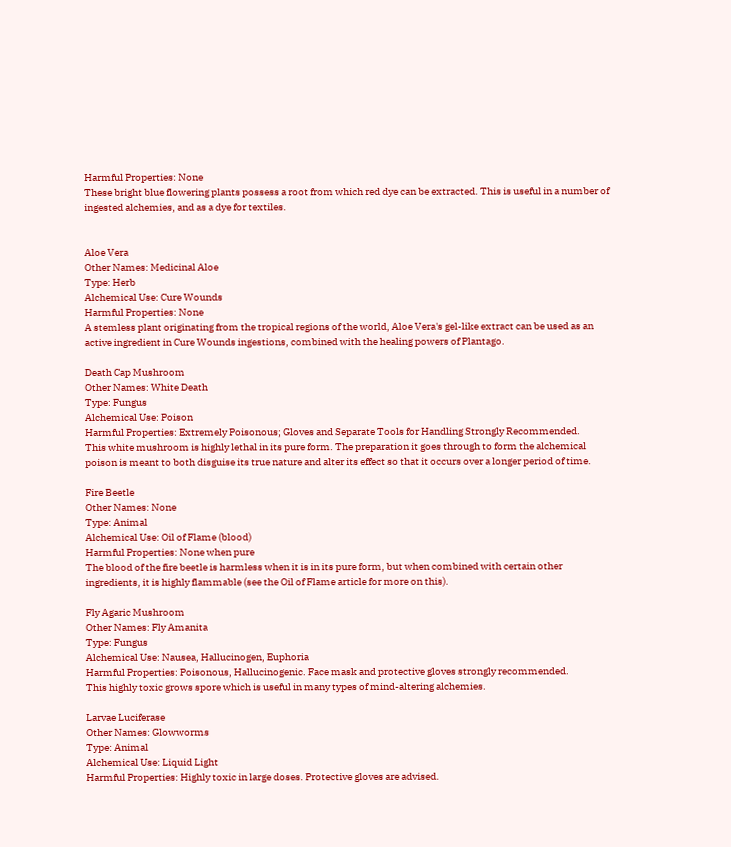Harmful Properties: None
These bright blue flowering plants possess a root from which red dye can be extracted. This is useful in a number of ingested alchemies, and as a dye for textiles.


Aloe Vera
Other Names: Medicinal Aloe
Type: Herb
Alchemical Use: Cure Wounds
Harmful Properties: None
A stemless plant originating from the tropical regions of the world, Aloe Vera's gel-like extract can be used as an active ingredient in Cure Wounds ingestions, combined with the healing powers of Plantago.

Death Cap Mushroom
Other Names: White Death
Type: Fungus
Alchemical Use: Poison
Harmful Properties: Extremely Poisonous; Gloves and Separate Tools for Handling Strongly Recommended.
This white mushroom is highly lethal in its pure form. The preparation it goes through to form the alchemical poison is meant to both disguise its true nature and alter its effect so that it occurs over a longer period of time.

Fire Beetle
Other Names: None
Type: Animal
Alchemical Use: Oil of Flame (blood)
Harmful Properties: None when pure
The blood of the fire beetle is harmless when it is in its pure form, but when combined with certain other ingredients, it is highly flammable (see the Oil of Flame article for more on this).

Fly Agaric Mushroom
Other Names: Fly Amanita
Type: Fungus
Alchemical Use: Nausea, Hallucinogen, Euphoria
Harmful Properties: Poisonous, Hallucinogenic. Face mask and protective gloves strongly recommended.
This highly toxic grows spore which is useful in many types of mind-altering alchemies.

Larvae Luciferase
Other Names: Glowworms
Type: Animal
Alchemical Use: Liquid Light
Harmful Properties: Highly toxic in large doses. Protective gloves are advised.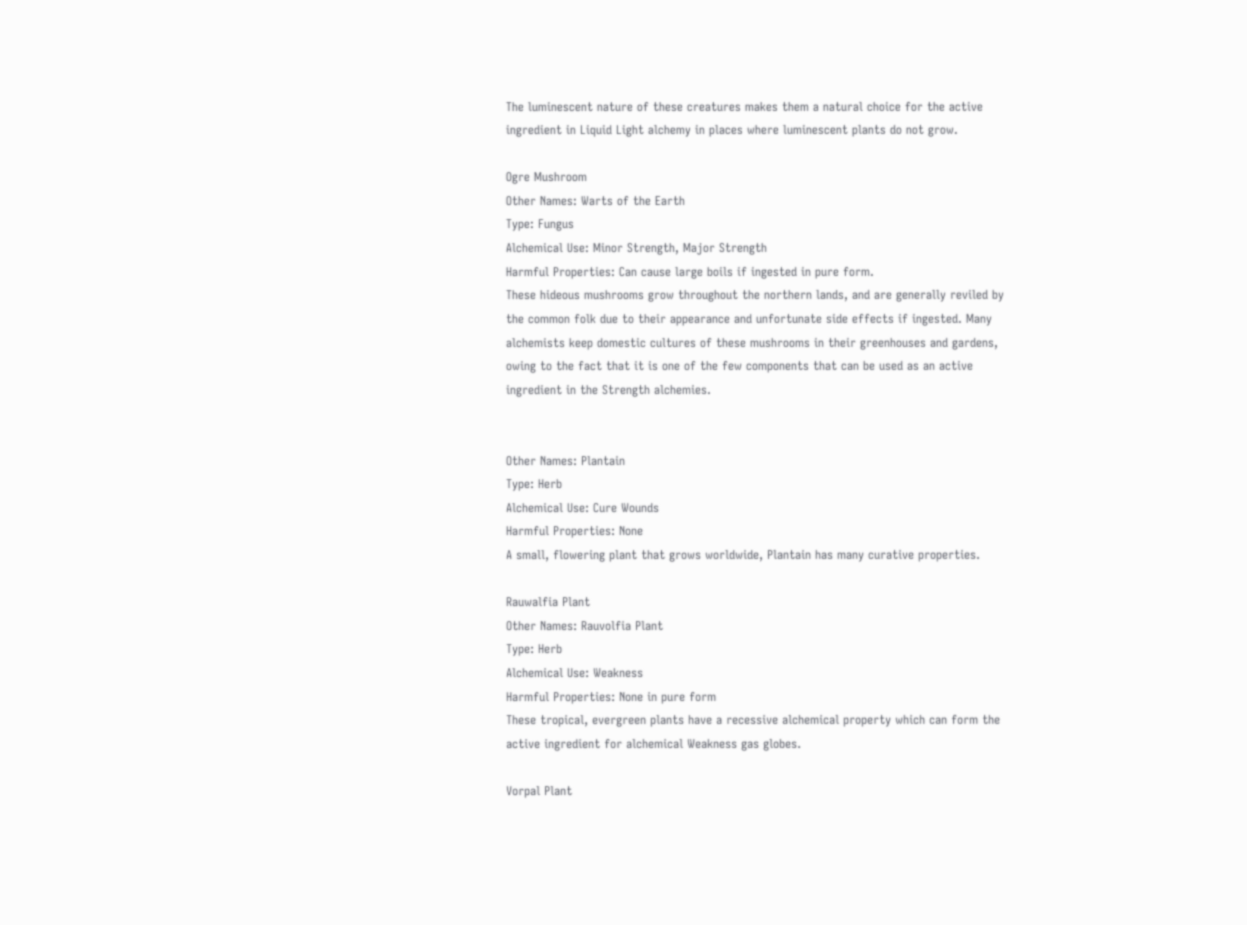The luminescent nature of these creatures makes them a natural choice for the active ingredient in Liquid Light alchemy in places where luminescent plants do not grow.

Ogre Mushroom
Other Names: Warts of the Earth
Type: Fungus
Alchemical Use: Minor Strength, Major Strength
Harmful Properties: Can cause large boils if ingested in pure form.
These hideous mushrooms grow throughout the northern lands, and are generally reviled by the common folk due to their appearance and unfortunate side effects if ingested. Many alchemists keep domestic cultures of these mushrooms in their greenhouses and gardens, owing to the fact that it is one of the few components that can be used as an active ingredient in the Strength alchemies.


Other Names: Plantain
Type: Herb
Alchemical Use: Cure Wounds
Harmful Properties: None
A small, flowering plant that grows worldwide, Plantain has many curative properties.

Rauwalfia Plant
Other Names: Rauvolfia Plant
Type: Herb
Alchemical Use: Weakness
Harmful Properties: None in pure form
These tropical, evergreen plants have a recessive alchemical property which can form the active ingredient for alchemical Weakness gas globes.

Vorpal Plant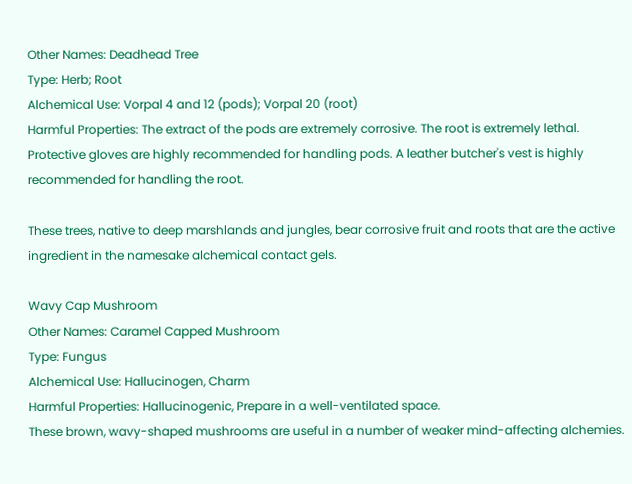Other Names: Deadhead Tree
Type: Herb; Root
Alchemical Use: Vorpal 4 and 12 (pods); Vorpal 20 (root)
Harmful Properties: The extract of the pods are extremely corrosive. The root is extremely lethal. Protective gloves are highly recommended for handling pods. A leather butcher's vest is highly recommended for handling the root.

These trees, native to deep marshlands and jungles, bear corrosive fruit and roots that are the active ingredient in the namesake alchemical contact gels.

Wavy Cap Mushroom
Other Names: Caramel Capped Mushroom
Type: Fungus
Alchemical Use: Hallucinogen, Charm
Harmful Properties: Hallucinogenic, Prepare in a well-ventilated space.
These brown, wavy-shaped mushrooms are useful in a number of weaker mind-affecting alchemies.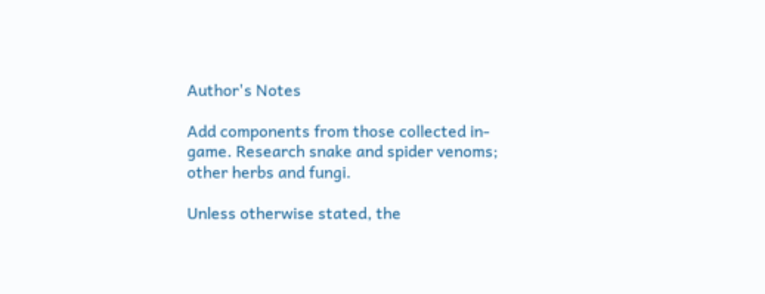Author's Notes

Add components from those collected in-game. Research snake and spider venoms; other herbs and fungi.

Unless otherwise stated, the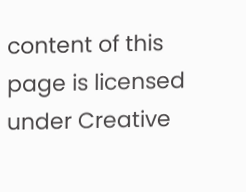content of this page is licensed under Creative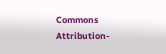Commons Attribution-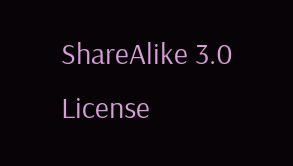ShareAlike 3.0 License